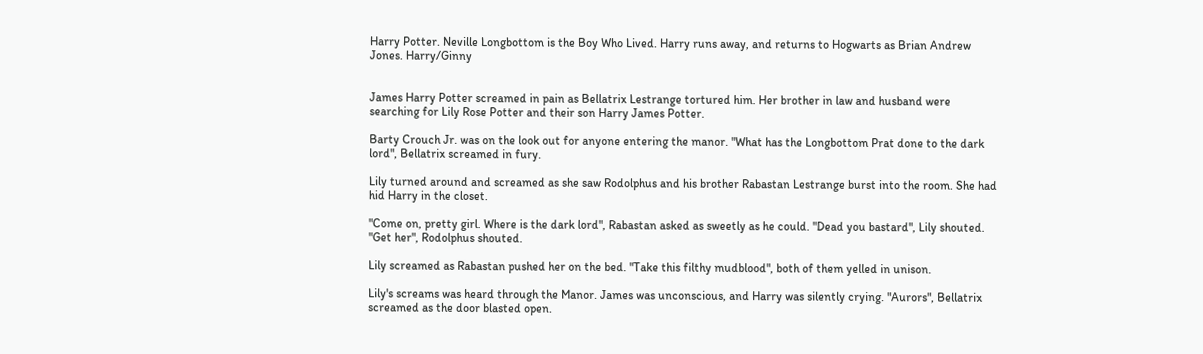Harry Potter. Neville Longbottom is the Boy Who Lived. Harry runs away, and returns to Hogwarts as Brian Andrew Jones. Harry/Ginny


James Harry Potter screamed in pain as Bellatrix Lestrange tortured him. Her brother in law and husband were searching for Lily Rose Potter and their son Harry James Potter.

Barty Crouch Jr. was on the look out for anyone entering the manor. "What has the Longbottom Prat done to the dark lord", Bellatrix screamed in fury.

Lily turned around and screamed as she saw Rodolphus and his brother Rabastan Lestrange burst into the room. She had hid Harry in the closet.

"Come on, pretty girl. Where is the dark lord", Rabastan asked as sweetly as he could. "Dead you bastard", Lily shouted. "Get her", Rodolphus shouted.

Lily screamed as Rabastan pushed her on the bed. "Take this filthy mudblood", both of them yelled in unison.

Lily's screams was heard through the Manor. James was unconscious, and Harry was silently crying. "Aurors", Bellatrix screamed as the door blasted open.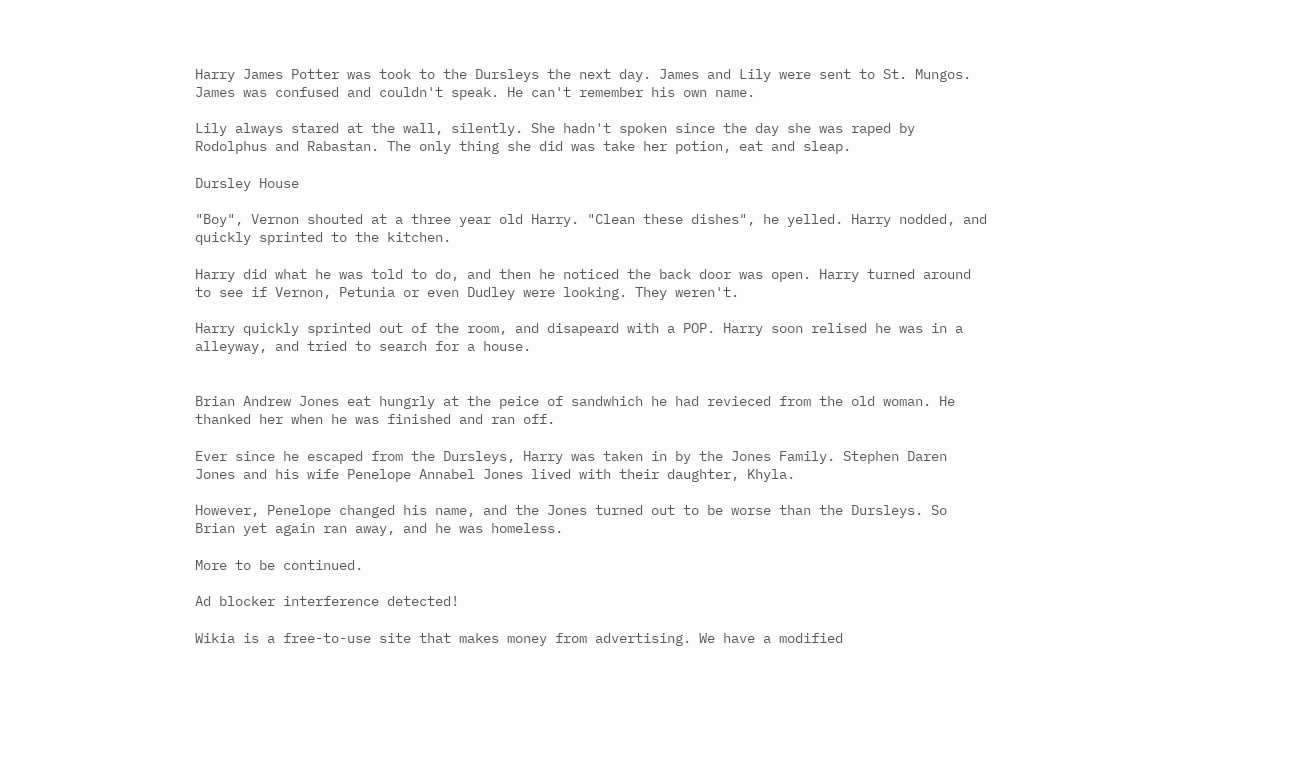Harry James Potter was took to the Dursleys the next day. James and Lily were sent to St. Mungos. James was confused and couldn't speak. He can't remember his own name.

Lily always stared at the wall, silently. She hadn't spoken since the day she was raped by Rodolphus and Rabastan. The only thing she did was take her potion, eat and sleap.

Dursley House

"Boy", Vernon shouted at a three year old Harry. "Clean these dishes", he yelled. Harry nodded, and quickly sprinted to the kitchen.

Harry did what he was told to do, and then he noticed the back door was open. Harry turned around to see if Vernon, Petunia or even Dudley were looking. They weren't.

Harry quickly sprinted out of the room, and disapeard with a POP. Harry soon relised he was in a alleyway, and tried to search for a house.


Brian Andrew Jones eat hungrly at the peice of sandwhich he had revieced from the old woman. He thanked her when he was finished and ran off.

Ever since he escaped from the Dursleys, Harry was taken in by the Jones Family. Stephen Daren Jones and his wife Penelope Annabel Jones lived with their daughter, Khyla.

However, Penelope changed his name, and the Jones turned out to be worse than the Dursleys. So Brian yet again ran away, and he was homeless.

More to be continued.

Ad blocker interference detected!

Wikia is a free-to-use site that makes money from advertising. We have a modified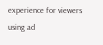experience for viewers using ad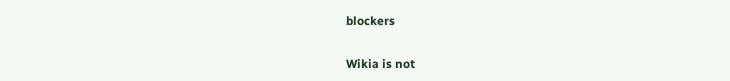blockers

Wikia is not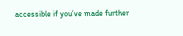accessible if you’ve made further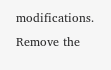modifications. Remove the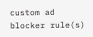custom ad blocker rule(s)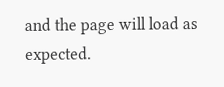and the page will load as expected.